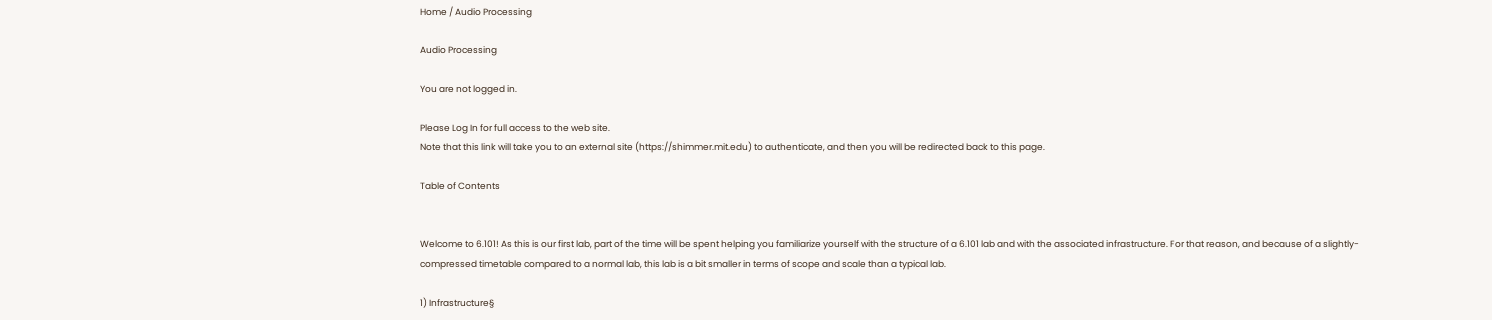Home / Audio Processing

Audio Processing

You are not logged in.

Please Log In for full access to the web site.
Note that this link will take you to an external site (https://shimmer.mit.edu) to authenticate, and then you will be redirected back to this page.

Table of Contents


Welcome to 6.101! As this is our first lab, part of the time will be spent helping you familiarize yourself with the structure of a 6.101 lab and with the associated infrastructure. For that reason, and because of a slightly-compressed timetable compared to a normal lab, this lab is a bit smaller in terms of scope and scale than a typical lab.

1) Infrastructure§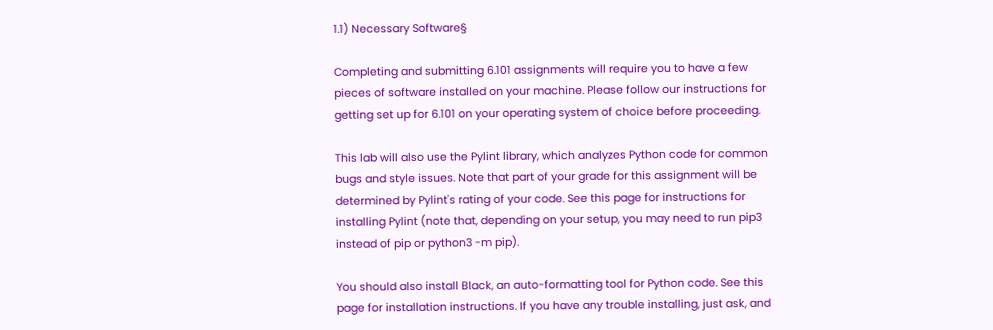1.1) Necessary Software§

Completing and submitting 6.101 assignments will require you to have a few pieces of software installed on your machine. Please follow our instructions for getting set up for 6.101 on your operating system of choice before proceeding.

This lab will also use the Pylint library, which analyzes Python code for common bugs and style issues. Note that part of your grade for this assignment will be determined by Pylint's rating of your code. See this page for instructions for installing Pylint (note that, depending on your setup, you may need to run pip3 instead of pip or python3 -m pip).

You should also install Black, an auto-formatting tool for Python code. See this page for installation instructions. If you have any trouble installing, just ask, and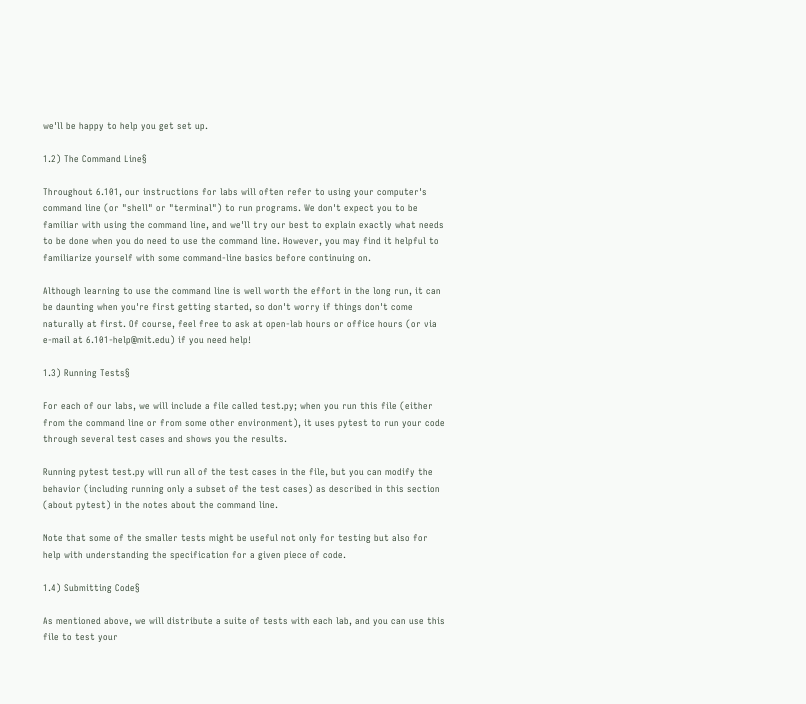we'll be happy to help you get set up.

1.2) The Command Line§

Throughout 6.101, our instructions for labs will often refer to using your computer's command line (or "shell" or "terminal") to run programs. We don't expect you to be familiar with using the command line, and we'll try our best to explain exactly what needs to be done when you do need to use the command line. However, you may find it helpful to familiarize yourself with some command-line basics before continuing on.

Although learning to use the command line is well worth the effort in the long run, it can be daunting when you're first getting started, so don't worry if things don't come naturally at first. Of course, feel free to ask at open-lab hours or office hours (or via e-mail at 6.101-help@mit.edu) if you need help!

1.3) Running Tests§

For each of our labs, we will include a file called test.py; when you run this file (either from the command line or from some other environment), it uses pytest to run your code through several test cases and shows you the results.

Running pytest test.py will run all of the test cases in the file, but you can modify the behavior (including running only a subset of the test cases) as described in this section (about pytest) in the notes about the command line.

Note that some of the smaller tests might be useful not only for testing but also for help with understanding the specification for a given piece of code.

1.4) Submitting Code§

As mentioned above, we will distribute a suite of tests with each lab, and you can use this file to test your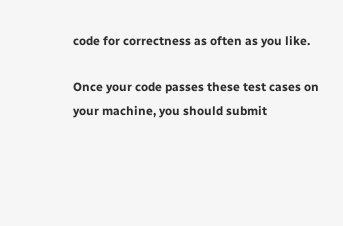code for correctness as often as you like.

Once your code passes these test cases on your machine, you should submit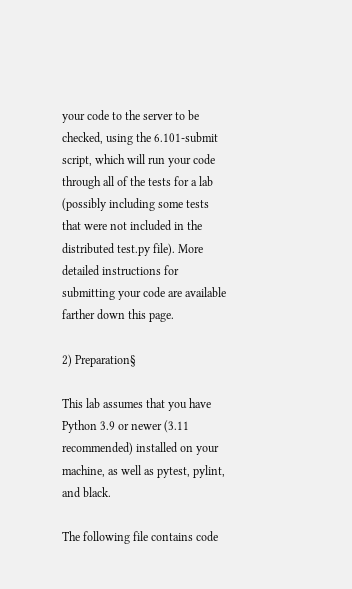your code to the server to be checked, using the 6.101-submit script, which will run your code through all of the tests for a lab (possibly including some tests that were not included in the distributed test.py file). More detailed instructions for submitting your code are available farther down this page.

2) Preparation§

This lab assumes that you have Python 3.9 or newer (3.11 recommended) installed on your machine, as well as pytest, pylint, and black.

The following file contains code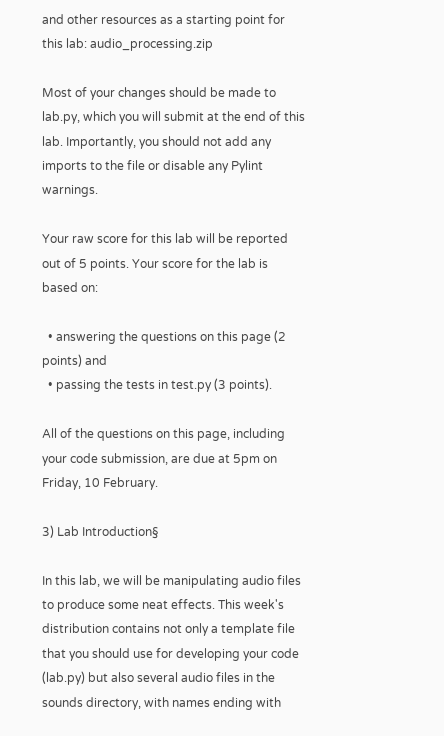and other resources as a starting point for this lab: audio_processing.zip

Most of your changes should be made to lab.py, which you will submit at the end of this lab. Importantly, you should not add any imports to the file or disable any Pylint warnings.

Your raw score for this lab will be reported out of 5 points. Your score for the lab is based on:

  • answering the questions on this page (2 points) and
  • passing the tests in test.py (3 points).

All of the questions on this page, including your code submission, are due at 5pm on Friday, 10 February.

3) Lab Introduction§

In this lab, we will be manipulating audio files to produce some neat effects. This week's distribution contains not only a template file that you should use for developing your code (lab.py) but also several audio files in the sounds directory, with names ending with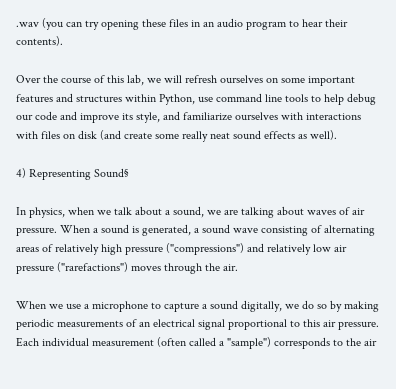.wav (you can try opening these files in an audio program to hear their contents).

Over the course of this lab, we will refresh ourselves on some important features and structures within Python, use command line tools to help debug our code and improve its style, and familiarize ourselves with interactions with files on disk (and create some really neat sound effects as well).

4) Representing Sound§

In physics, when we talk about a sound, we are talking about waves of air pressure. When a sound is generated, a sound wave consisting of alternating areas of relatively high pressure ("compressions") and relatively low air pressure ("rarefactions") moves through the air.

When we use a microphone to capture a sound digitally, we do so by making periodic measurements of an electrical signal proportional to this air pressure. Each individual measurement (often called a "sample") corresponds to the air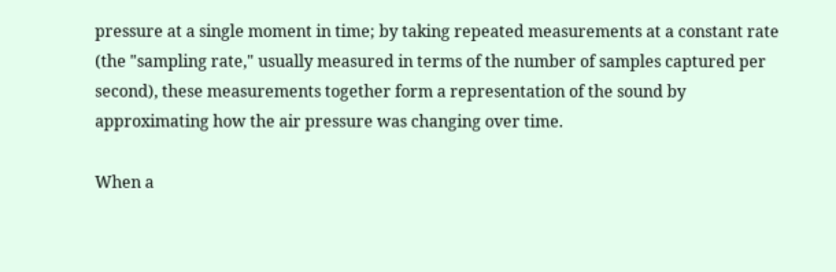pressure at a single moment in time; by taking repeated measurements at a constant rate (the "sampling rate," usually measured in terms of the number of samples captured per second), these measurements together form a representation of the sound by approximating how the air pressure was changing over time.

When a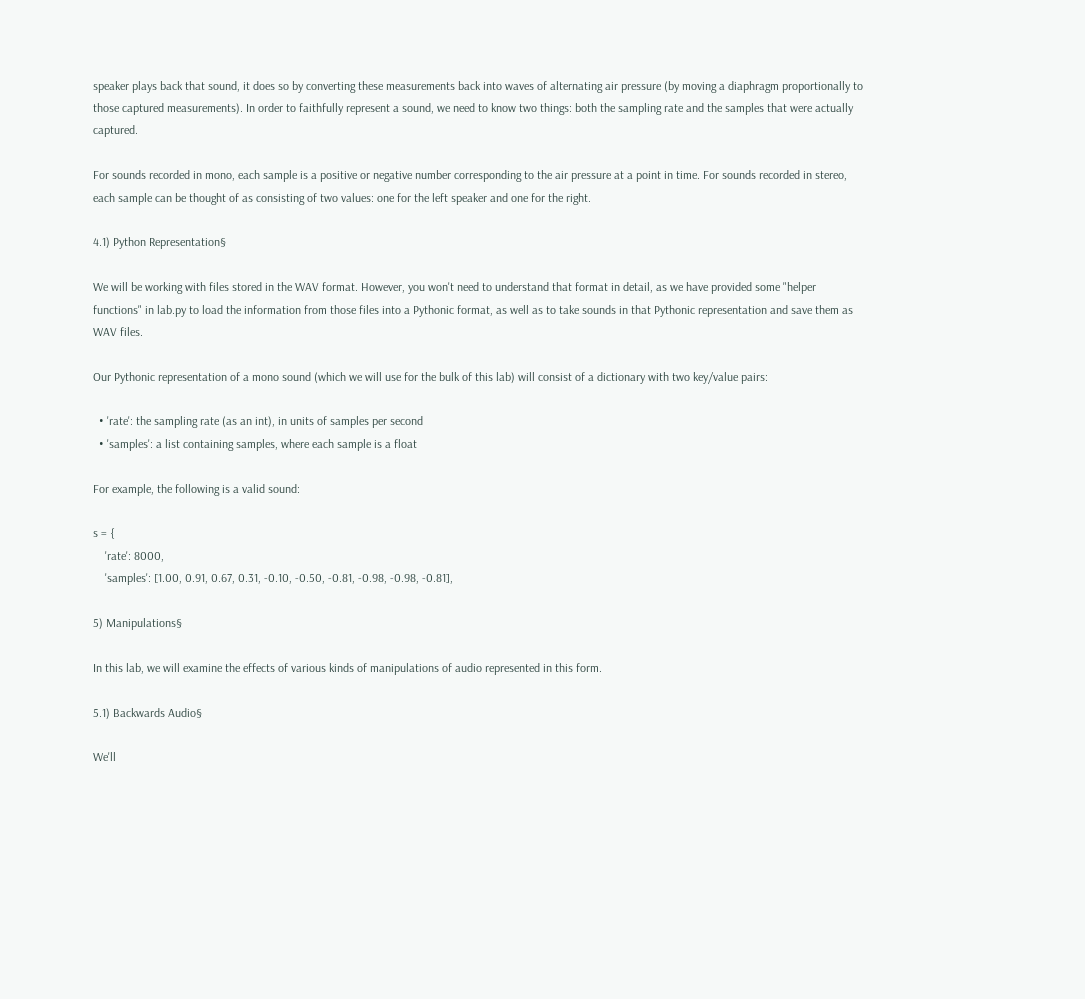speaker plays back that sound, it does so by converting these measurements back into waves of alternating air pressure (by moving a diaphragm proportionally to those captured measurements). In order to faithfully represent a sound, we need to know two things: both the sampling rate and the samples that were actually captured.

For sounds recorded in mono, each sample is a positive or negative number corresponding to the air pressure at a point in time. For sounds recorded in stereo, each sample can be thought of as consisting of two values: one for the left speaker and one for the right.

4.1) Python Representation§

We will be working with files stored in the WAV format. However, you won't need to understand that format in detail, as we have provided some "helper functions" in lab.py to load the information from those files into a Pythonic format, as well as to take sounds in that Pythonic representation and save them as WAV files.

Our Pythonic representation of a mono sound (which we will use for the bulk of this lab) will consist of a dictionary with two key/value pairs:

  • 'rate': the sampling rate (as an int), in units of samples per second
  • 'samples': a list containing samples, where each sample is a float

For example, the following is a valid sound:

s = {
    'rate': 8000,
    'samples': [1.00, 0.91, 0.67, 0.31, -0.10, -0.50, -0.81, -0.98, -0.98, -0.81],

5) Manipulations§

In this lab, we will examine the effects of various kinds of manipulations of audio represented in this form.

5.1) Backwards Audio§

We'll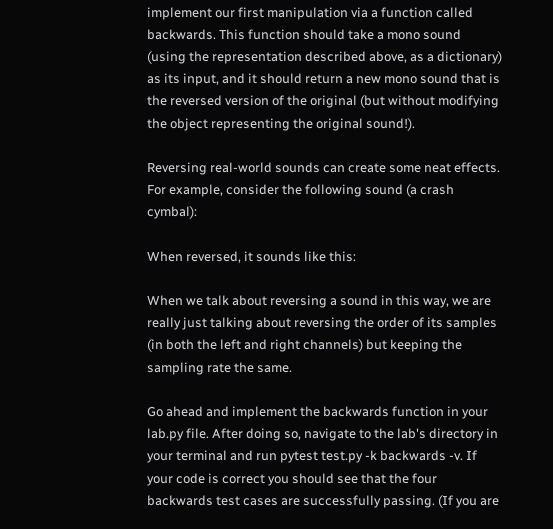implement our first manipulation via a function called backwards. This function should take a mono sound (using the representation described above, as a dictionary) as its input, and it should return a new mono sound that is the reversed version of the original (but without modifying the object representing the original sound!).

Reversing real-world sounds can create some neat effects. For example, consider the following sound (a crash cymbal):

When reversed, it sounds like this:

When we talk about reversing a sound in this way, we are really just talking about reversing the order of its samples (in both the left and right channels) but keeping the sampling rate the same.

Go ahead and implement the backwards function in your lab.py file. After doing so, navigate to the lab's directory in your terminal and run pytest test.py -k backwards -v. If your code is correct you should see that the four backwards test cases are successfully passing. (If you are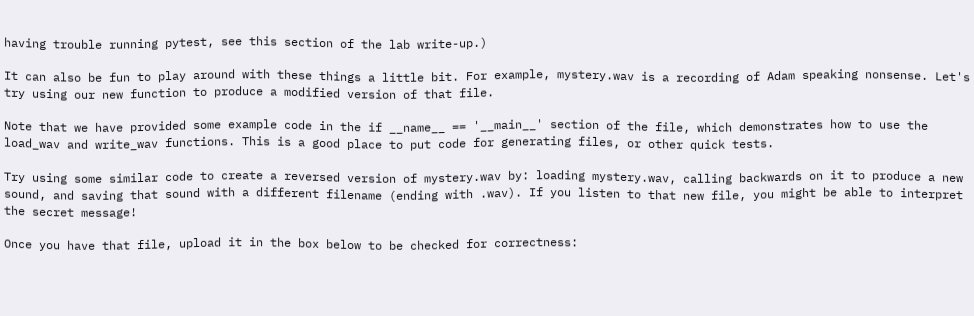having trouble running pytest, see this section of the lab write-up.)

It can also be fun to play around with these things a little bit. For example, mystery.wav is a recording of Adam speaking nonsense. Let's try using our new function to produce a modified version of that file.

Note that we have provided some example code in the if __name__ == '__main__' section of the file, which demonstrates how to use the load_wav and write_wav functions. This is a good place to put code for generating files, or other quick tests.

Try using some similar code to create a reversed version of mystery.wav by: loading mystery.wav, calling backwards on it to produce a new sound, and saving that sound with a different filename (ending with .wav). If you listen to that new file, you might be able to interpret the secret message!

Once you have that file, upload it in the box below to be checked for correctness: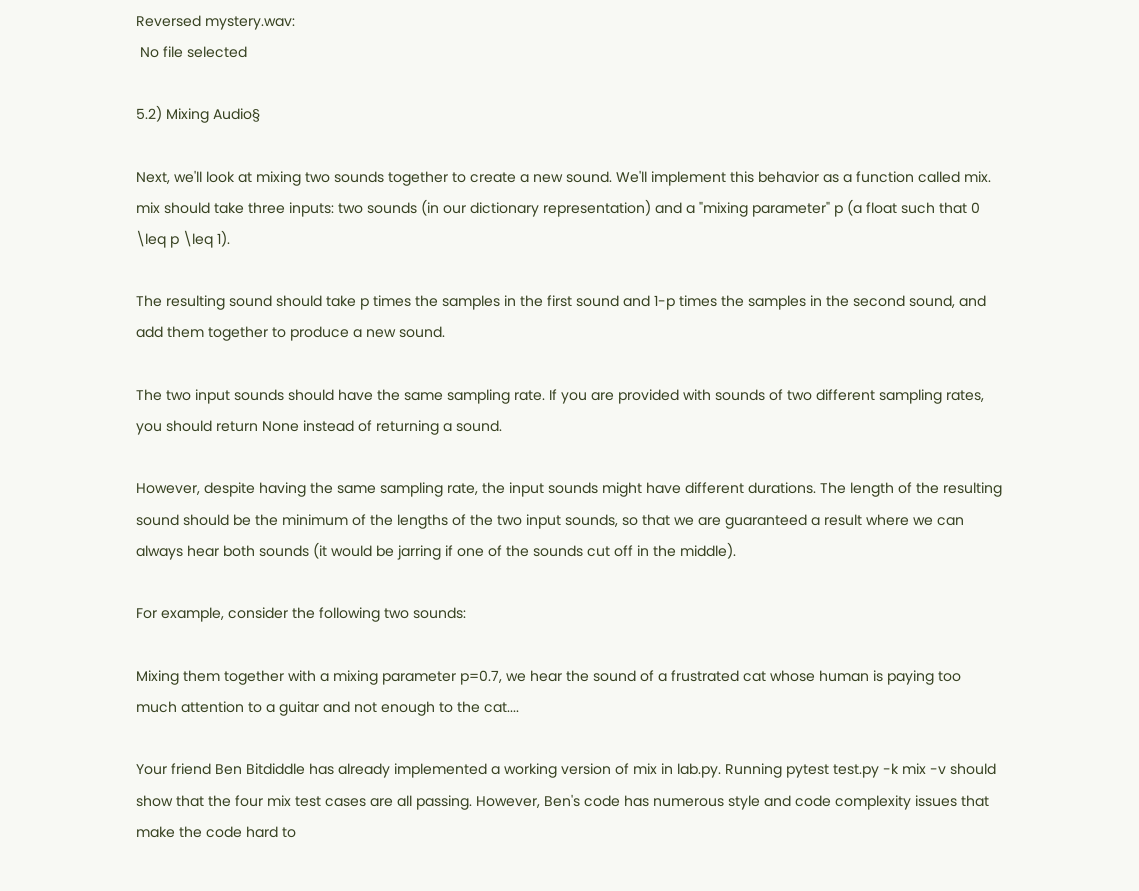Reversed mystery.wav:
 No file selected

5.2) Mixing Audio§

Next, we'll look at mixing two sounds together to create a new sound. We'll implement this behavior as a function called mix. mix should take three inputs: two sounds (in our dictionary representation) and a "mixing parameter" p (a float such that 0 \leq p \leq 1).

The resulting sound should take p times the samples in the first sound and 1-p times the samples in the second sound, and add them together to produce a new sound.

The two input sounds should have the same sampling rate. If you are provided with sounds of two different sampling rates, you should return None instead of returning a sound.

However, despite having the same sampling rate, the input sounds might have different durations. The length of the resulting sound should be the minimum of the lengths of the two input sounds, so that we are guaranteed a result where we can always hear both sounds (it would be jarring if one of the sounds cut off in the middle).

For example, consider the following two sounds:

Mixing them together with a mixing parameter p=0.7, we hear the sound of a frustrated cat whose human is paying too much attention to a guitar and not enough to the cat....

Your friend Ben Bitdiddle has already implemented a working version of mix in lab.py. Running pytest test.py -k mix -v should show that the four mix test cases are all passing. However, Ben's code has numerous style and code complexity issues that make the code hard to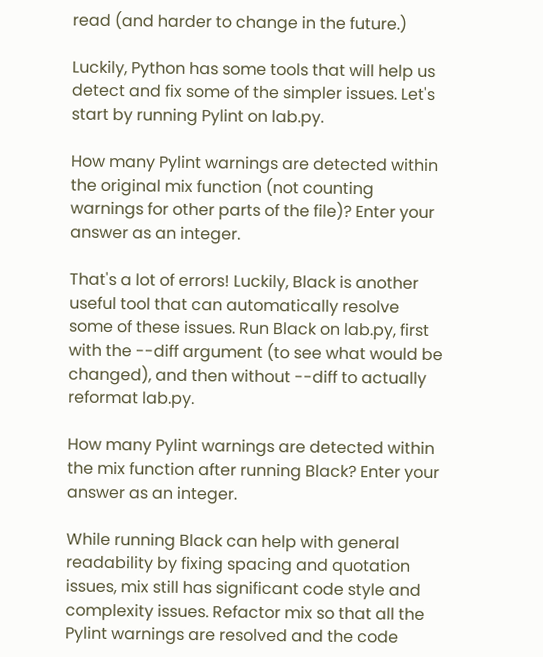read (and harder to change in the future.)

Luckily, Python has some tools that will help us detect and fix some of the simpler issues. Let's start by running Pylint on lab.py.

How many Pylint warnings are detected within the original mix function (not counting warnings for other parts of the file)? Enter your answer as an integer.

That's a lot of errors! Luckily, Black is another useful tool that can automatically resolve some of these issues. Run Black on lab.py, first with the --diff argument (to see what would be changed), and then without --diff to actually reformat lab.py.

How many Pylint warnings are detected within the mix function after running Black? Enter your answer as an integer.

While running Black can help with general readability by fixing spacing and quotation issues, mix still has significant code style and complexity issues. Refactor mix so that all the Pylint warnings are resolved and the code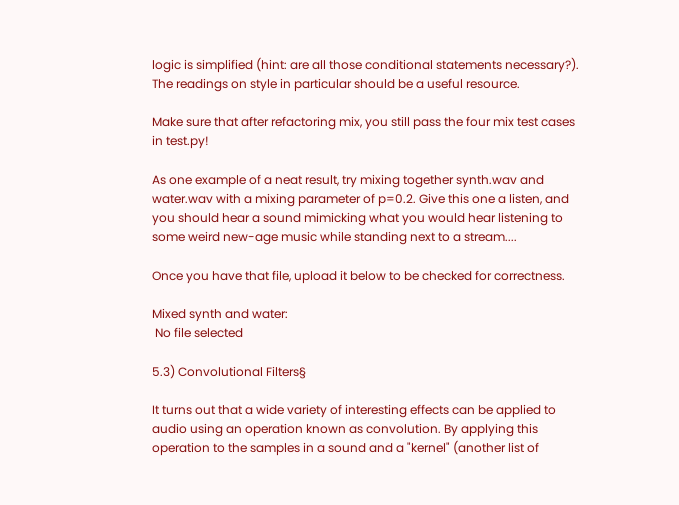logic is simplified (hint: are all those conditional statements necessary?). The readings on style in particular should be a useful resource.

Make sure that after refactoring mix, you still pass the four mix test cases in test.py!

As one example of a neat result, try mixing together synth.wav and water.wav with a mixing parameter of p=0.2. Give this one a listen, and you should hear a sound mimicking what you would hear listening to some weird new-age music while standing next to a stream....

Once you have that file, upload it below to be checked for correctness.

Mixed synth and water:
 No file selected

5.3) Convolutional Filters§

It turns out that a wide variety of interesting effects can be applied to audio using an operation known as convolution. By applying this operation to the samples in a sound and a "kernel" (another list of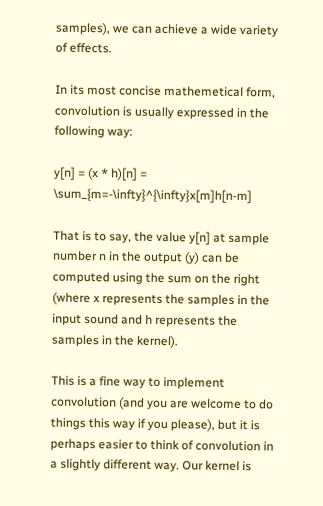samples), we can achieve a wide variety of effects.

In its most concise mathemetical form, convolution is usually expressed in the following way:

y[n] = (x * h)[n] = \sum_{m=-\infty}^{\infty}x[m]h[n-m]

That is to say, the value y[n] at sample number n in the output (y) can be computed using the sum on the right (where x represents the samples in the input sound and h represents the samples in the kernel).

This is a fine way to implement convolution (and you are welcome to do things this way if you please), but it is perhaps easier to think of convolution in a slightly different way. Our kernel is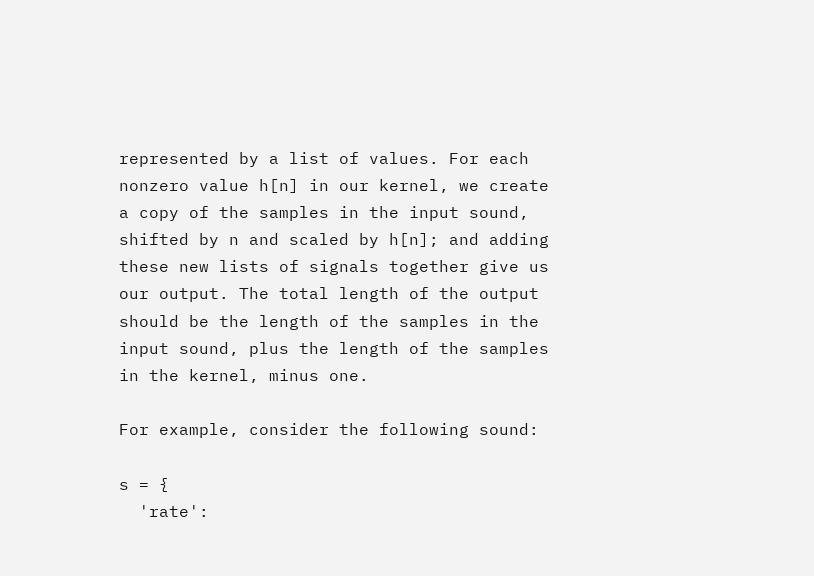represented by a list of values. For each nonzero value h[n] in our kernel, we create a copy of the samples in the input sound, shifted by n and scaled by h[n]; and adding these new lists of signals together give us our output. The total length of the output should be the length of the samples in the input sound, plus the length of the samples in the kernel, minus one.

For example, consider the following sound:

s = {
  'rate':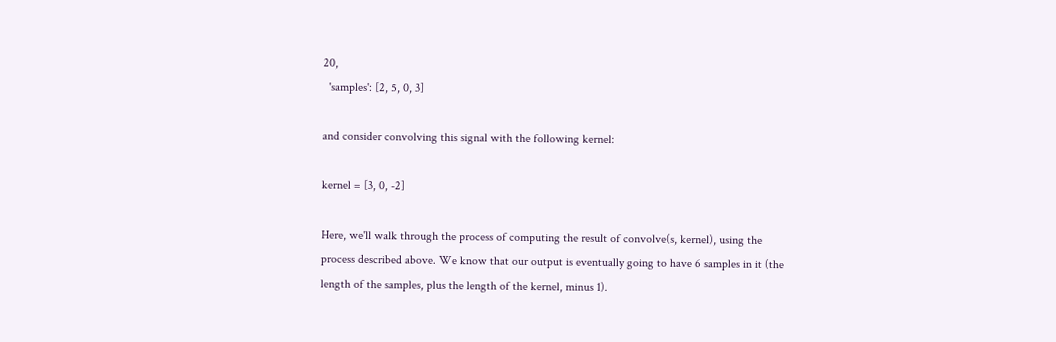20,
  'samples': [2, 5, 0, 3]

and consider convolving this signal with the following kernel:

kernel = [3, 0, -2]

Here, we'll walk through the process of computing the result of convolve(s, kernel), using the process described above. We know that our output is eventually going to have 6 samples in it (the length of the samples, plus the length of the kernel, minus 1).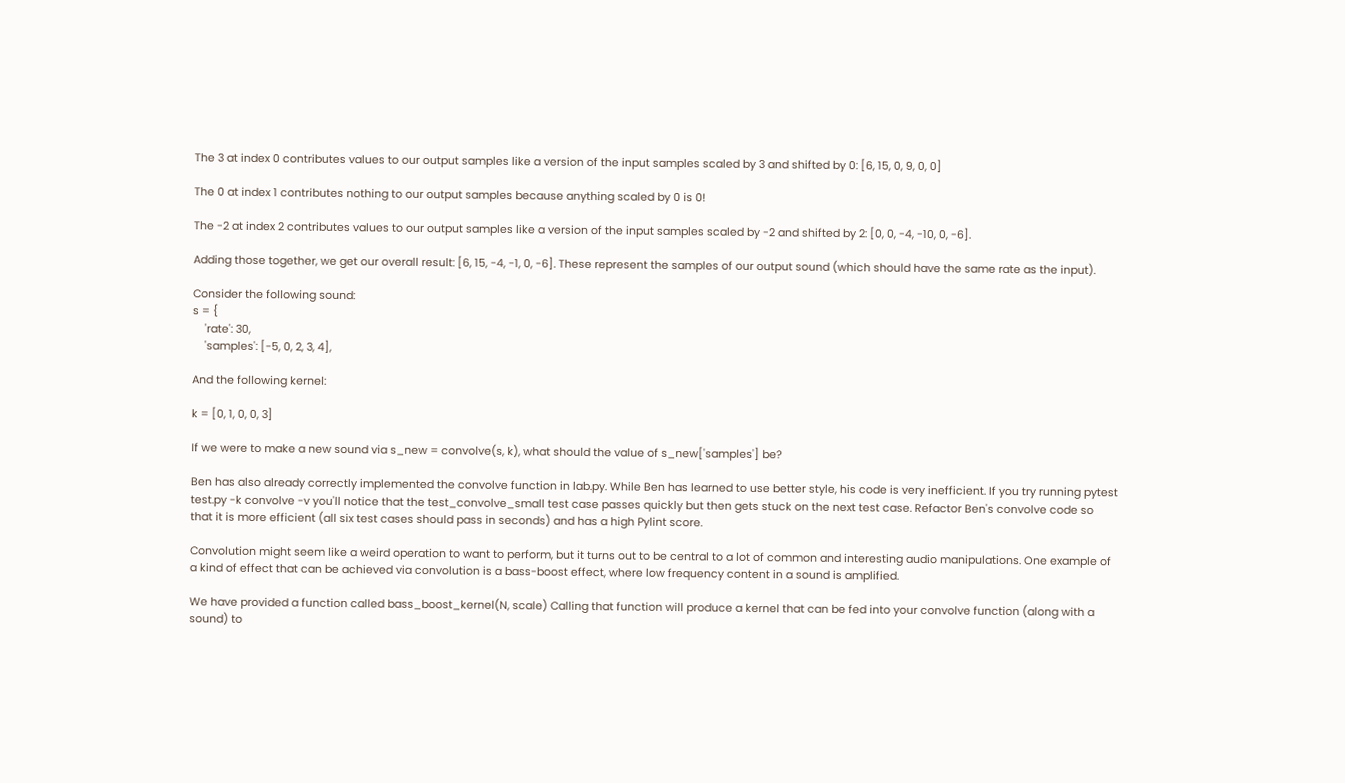The 3 at index 0 contributes values to our output samples like a version of the input samples scaled by 3 and shifted by 0: [6, 15, 0, 9, 0, 0]

The 0 at index 1 contributes nothing to our output samples because anything scaled by 0 is 0!

The -2 at index 2 contributes values to our output samples like a version of the input samples scaled by -2 and shifted by 2: [0, 0, -4, -10, 0, -6].

Adding those together, we get our overall result: [6, 15, -4, -1, 0, -6]. These represent the samples of our output sound (which should have the same rate as the input).

Consider the following sound:
s = {
    'rate': 30,
    'samples': [-5, 0, 2, 3, 4],

And the following kernel:

k = [0, 1, 0, 0, 3]

If we were to make a new sound via s_new = convolve(s, k), what should the value of s_new['samples'] be?

Ben has also already correctly implemented the convolve function in lab.py. While Ben has learned to use better style, his code is very inefficient. If you try running pytest test.py -k convolve -v you'll notice that the test_convolve_small test case passes quickly but then gets stuck on the next test case. Refactor Ben's convolve code so that it is more efficient (all six test cases should pass in seconds) and has a high Pylint score.

Convolution might seem like a weird operation to want to perform, but it turns out to be central to a lot of common and interesting audio manipulations. One example of a kind of effect that can be achieved via convolution is a bass-boost effect, where low frequency content in a sound is amplified.

We have provided a function called bass_boost_kernel(N, scale) Calling that function will produce a kernel that can be fed into your convolve function (along with a sound) to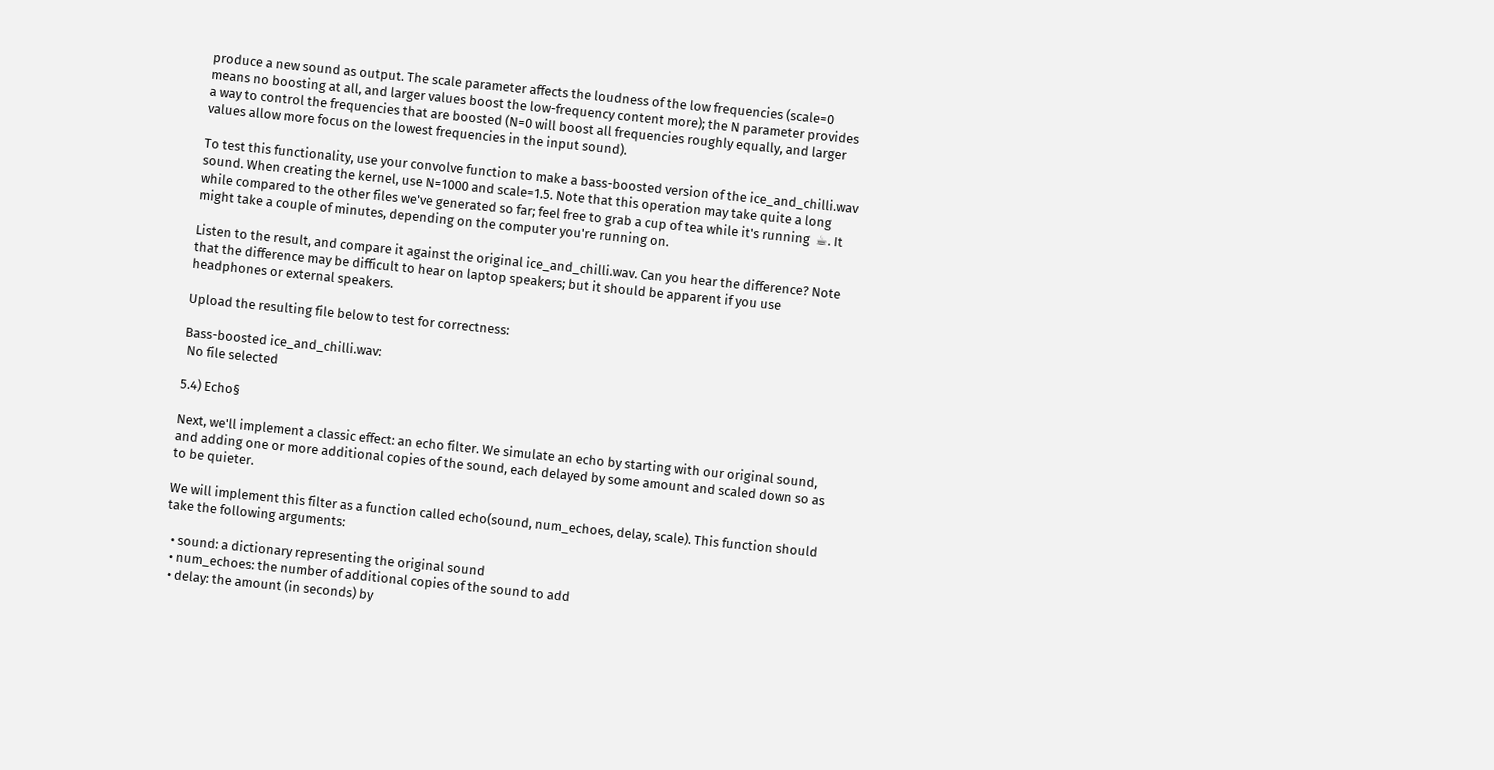produce a new sound as output. The scale parameter affects the loudness of the low frequencies (scale=0 means no boosting at all, and larger values boost the low-frequency content more); the N parameter provides a way to control the frequencies that are boosted (N=0 will boost all frequencies roughly equally, and larger values allow more focus on the lowest frequencies in the input sound).

To test this functionality, use your convolve function to make a bass-boosted version of the ice_and_chilli.wav sound. When creating the kernel, use N=1000 and scale=1.5. Note that this operation may take quite a long while compared to the other files we've generated so far; feel free to grab a cup of tea while it's running  ☕. It might take a couple of minutes, depending on the computer you're running on.

Listen to the result, and compare it against the original ice_and_chilli.wav. Can you hear the difference? Note that the difference may be difficult to hear on laptop speakers; but it should be apparent if you use headphones or external speakers.

Upload the resulting file below to test for correctness:

Bass-boosted ice_and_chilli.wav:
 No file selected

5.4) Echo§

Next, we'll implement a classic effect: an echo filter. We simulate an echo by starting with our original sound, and adding one or more additional copies of the sound, each delayed by some amount and scaled down so as to be quieter.

We will implement this filter as a function called echo(sound, num_echoes, delay, scale). This function should take the following arguments:

  • sound: a dictionary representing the original sound
  • num_echoes: the number of additional copies of the sound to add
  • delay: the amount (in seconds) by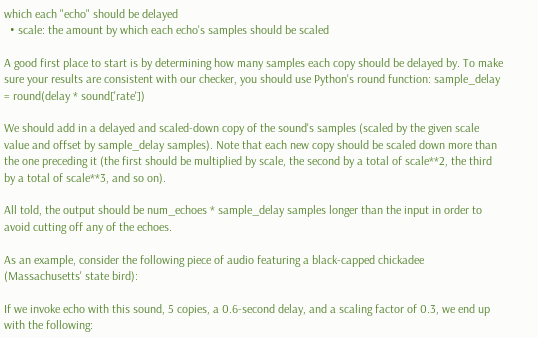which each "echo" should be delayed
  • scale: the amount by which each echo's samples should be scaled

A good first place to start is by determining how many samples each copy should be delayed by. To make sure your results are consistent with our checker, you should use Python's round function: sample_delay = round(delay * sound['rate'])

We should add in a delayed and scaled-down copy of the sound's samples (scaled by the given scale value and offset by sample_delay samples). Note that each new copy should be scaled down more than the one preceding it (the first should be multiplied by scale, the second by a total of scale**2, the third by a total of scale**3, and so on).

All told, the output should be num_echoes * sample_delay samples longer than the input in order to avoid cutting off any of the echoes.

As an example, consider the following piece of audio featuring a black-capped chickadee (Massachusetts' state bird):

If we invoke echo with this sound, 5 copies, a 0.6-second delay, and a scaling factor of 0.3, we end up with the following: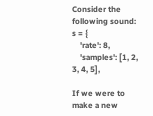Consider the following sound:
s = {
    'rate': 8,
    'samples': [1, 2, 3, 4, 5],

If we were to make a new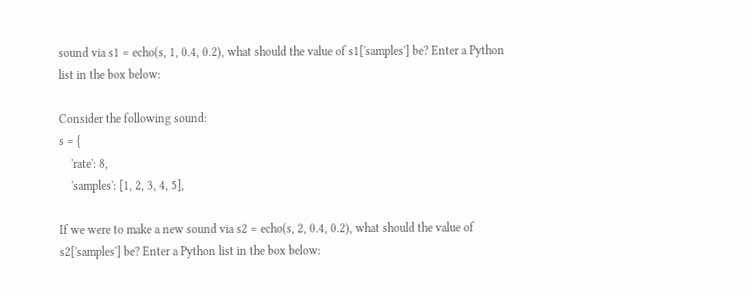sound via s1 = echo(s, 1, 0.4, 0.2), what should the value of s1['samples'] be? Enter a Python list in the box below:

Consider the following sound:
s = {
    'rate': 8,
    'samples': [1, 2, 3, 4, 5],

If we were to make a new sound via s2 = echo(s, 2, 0.4, 0.2), what should the value of s2['samples'] be? Enter a Python list in the box below: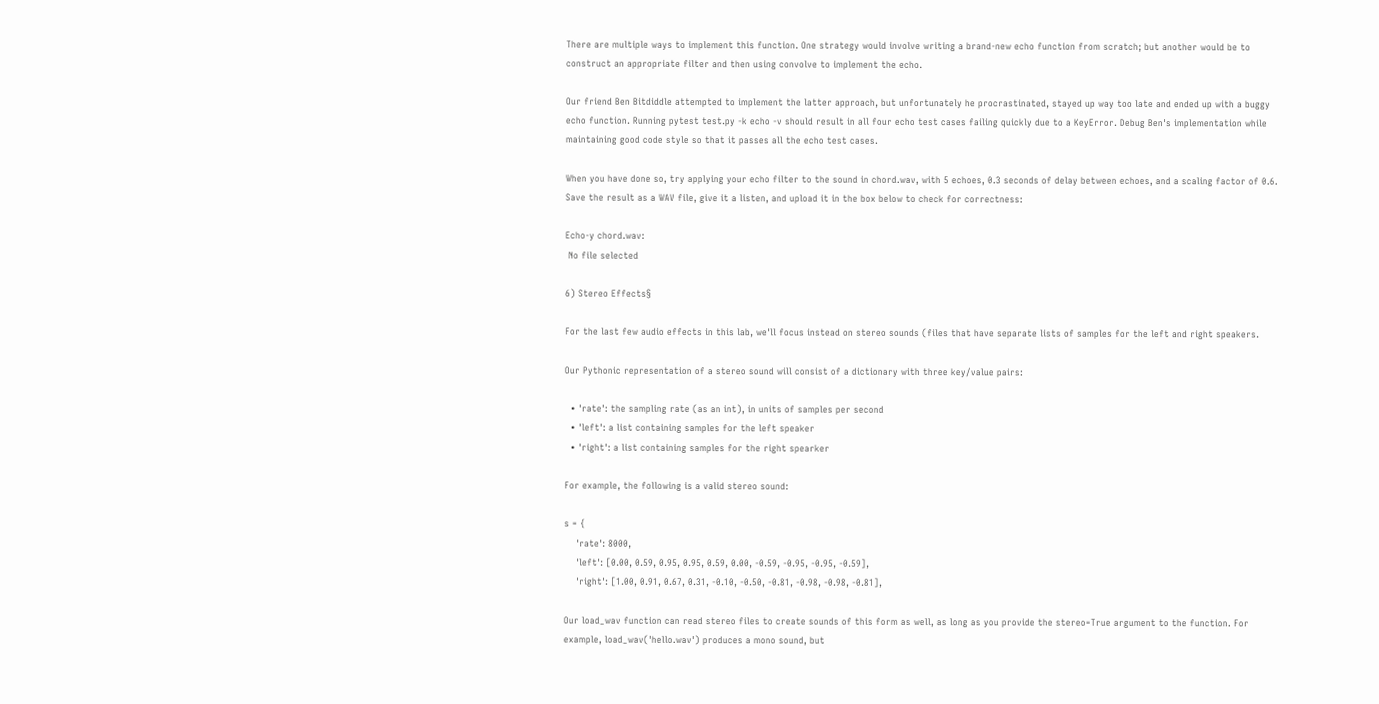There are multiple ways to implement this function. One strategy would involve writing a brand-new echo function from scratch; but another would be to construct an appropriate filter and then using convolve to implement the echo.

Our friend Ben Bitdiddle attempted to implement the latter approach, but unfortunately he procrastinated, stayed up way too late and ended up with a buggy echo function. Running pytest test.py -k echo -v should result in all four echo test cases failing quickly due to a KeyError. Debug Ben's implementation while maintaining good code style so that it passes all the echo test cases.

When you have done so, try applying your echo filter to the sound in chord.wav, with 5 echoes, 0.3 seconds of delay between echoes, and a scaling factor of 0.6. Save the result as a WAV file, give it a listen, and upload it in the box below to check for correctness:

Echo-y chord.wav:
 No file selected

6) Stereo Effects§

For the last few audio effects in this lab, we'll focus instead on stereo sounds (files that have separate lists of samples for the left and right speakers.

Our Pythonic representation of a stereo sound will consist of a dictionary with three key/value pairs:

  • 'rate': the sampling rate (as an int), in units of samples per second
  • 'left': a list containing samples for the left speaker
  • 'right': a list containing samples for the right spearker

For example, the following is a valid stereo sound:

s = {
    'rate': 8000,
    'left': [0.00, 0.59, 0.95, 0.95, 0.59, 0.00, -0.59, -0.95, -0.95, -0.59],
    'right': [1.00, 0.91, 0.67, 0.31, -0.10, -0.50, -0.81, -0.98, -0.98, -0.81],

Our load_wav function can read stereo files to create sounds of this form as well, as long as you provide the stereo=True argument to the function. For example, load_wav('hello.wav') produces a mono sound, but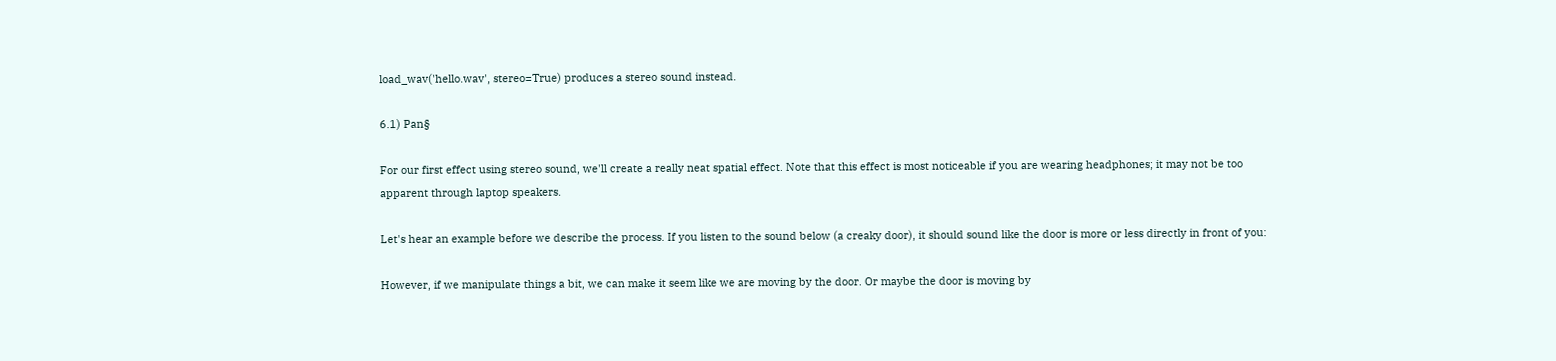load_wav('hello.wav', stereo=True) produces a stereo sound instead.

6.1) Pan§

For our first effect using stereo sound, we'll create a really neat spatial effect. Note that this effect is most noticeable if you are wearing headphones; it may not be too apparent through laptop speakers.

Let's hear an example before we describe the process. If you listen to the sound below (a creaky door), it should sound like the door is more or less directly in front of you:

However, if we manipulate things a bit, we can make it seem like we are moving by the door. Or maybe the door is moving by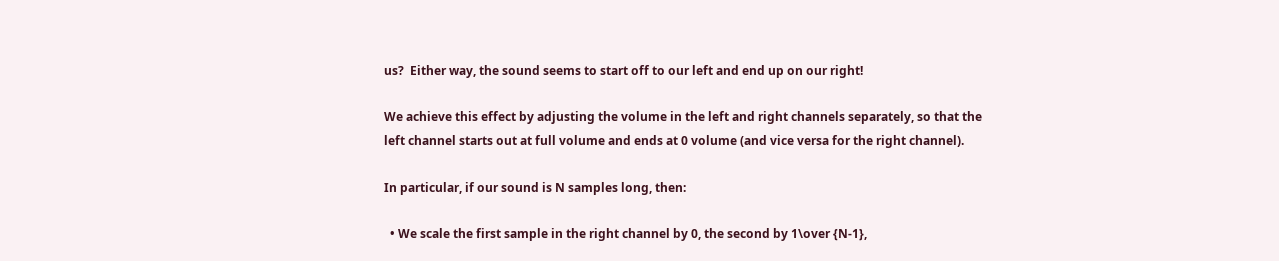us?  Either way, the sound seems to start off to our left and end up on our right!

We achieve this effect by adjusting the volume in the left and right channels separately, so that the left channel starts out at full volume and ends at 0 volume (and vice versa for the right channel).

In particular, if our sound is N samples long, then:

  • We scale the first sample in the right channel by 0, the second by 1\over {N-1},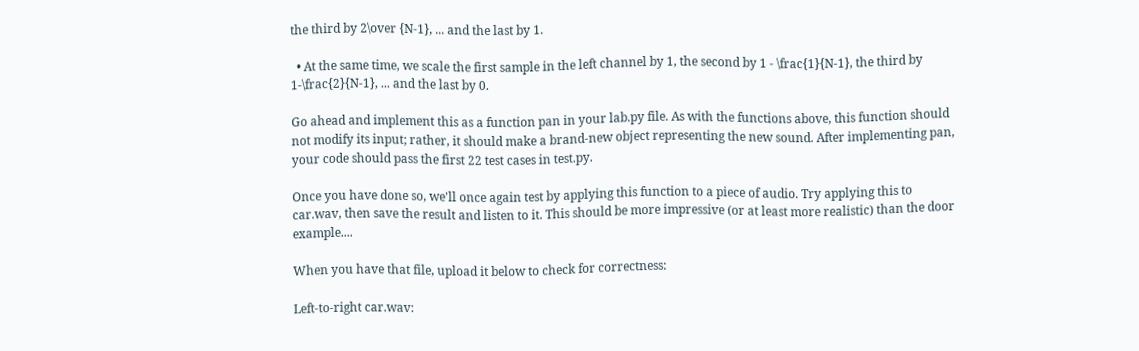the third by 2\over {N-1}, ... and the last by 1.

  • At the same time, we scale the first sample in the left channel by 1, the second by 1 - \frac{1}{N-1}, the third by 1-\frac{2}{N-1}, ... and the last by 0.

Go ahead and implement this as a function pan in your lab.py file. As with the functions above, this function should not modify its input; rather, it should make a brand-new object representing the new sound. After implementing pan, your code should pass the first 22 test cases in test.py.

Once you have done so, we'll once again test by applying this function to a piece of audio. Try applying this to car.wav, then save the result and listen to it. This should be more impressive (or at least more realistic) than the door example....

When you have that file, upload it below to check for correctness:

Left-to-right car.wav: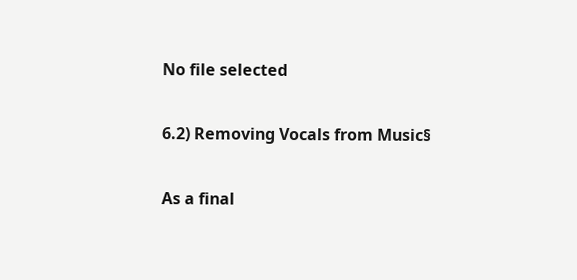No file selected

6.2) Removing Vocals from Music§

As a final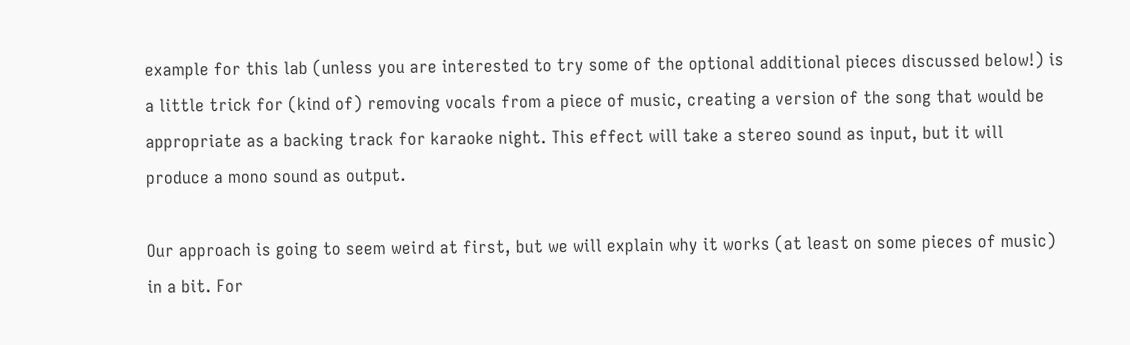example for this lab (unless you are interested to try some of the optional additional pieces discussed below!) is a little trick for (kind of) removing vocals from a piece of music, creating a version of the song that would be appropriate as a backing track for karaoke night. This effect will take a stereo sound as input, but it will produce a mono sound as output.

Our approach is going to seem weird at first, but we will explain why it works (at least on some pieces of music) in a bit. For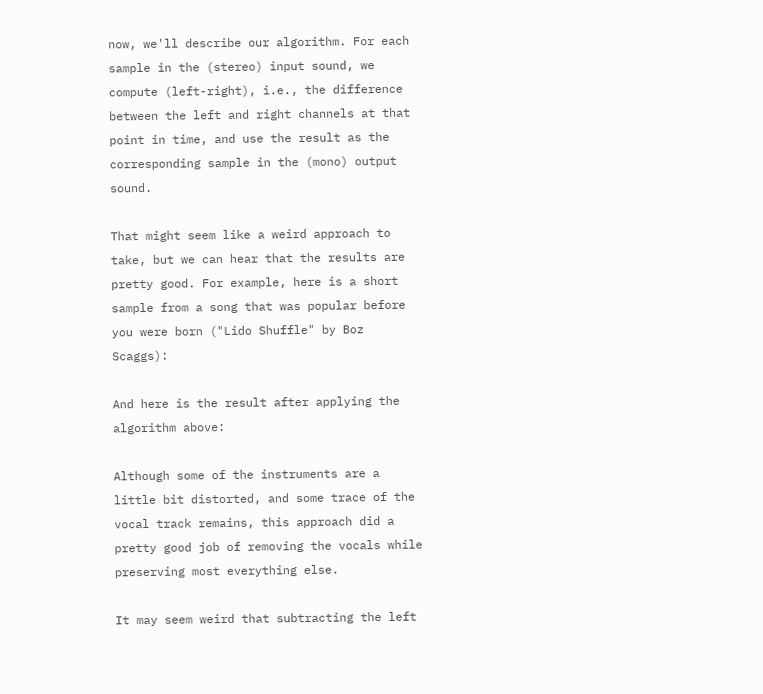now, we'll describe our algorithm. For each sample in the (stereo) input sound, we compute (left-right), i.e., the difference between the left and right channels at that point in time, and use the result as the corresponding sample in the (mono) output sound.

That might seem like a weird approach to take, but we can hear that the results are pretty good. For example, here is a short sample from a song that was popular before you were born ("Lido Shuffle" by Boz Scaggs):

And here is the result after applying the algorithm above:

Although some of the instruments are a little bit distorted, and some trace of the vocal track remains, this approach did a pretty good job of removing the vocals while preserving most everything else.

It may seem weird that subtracting the left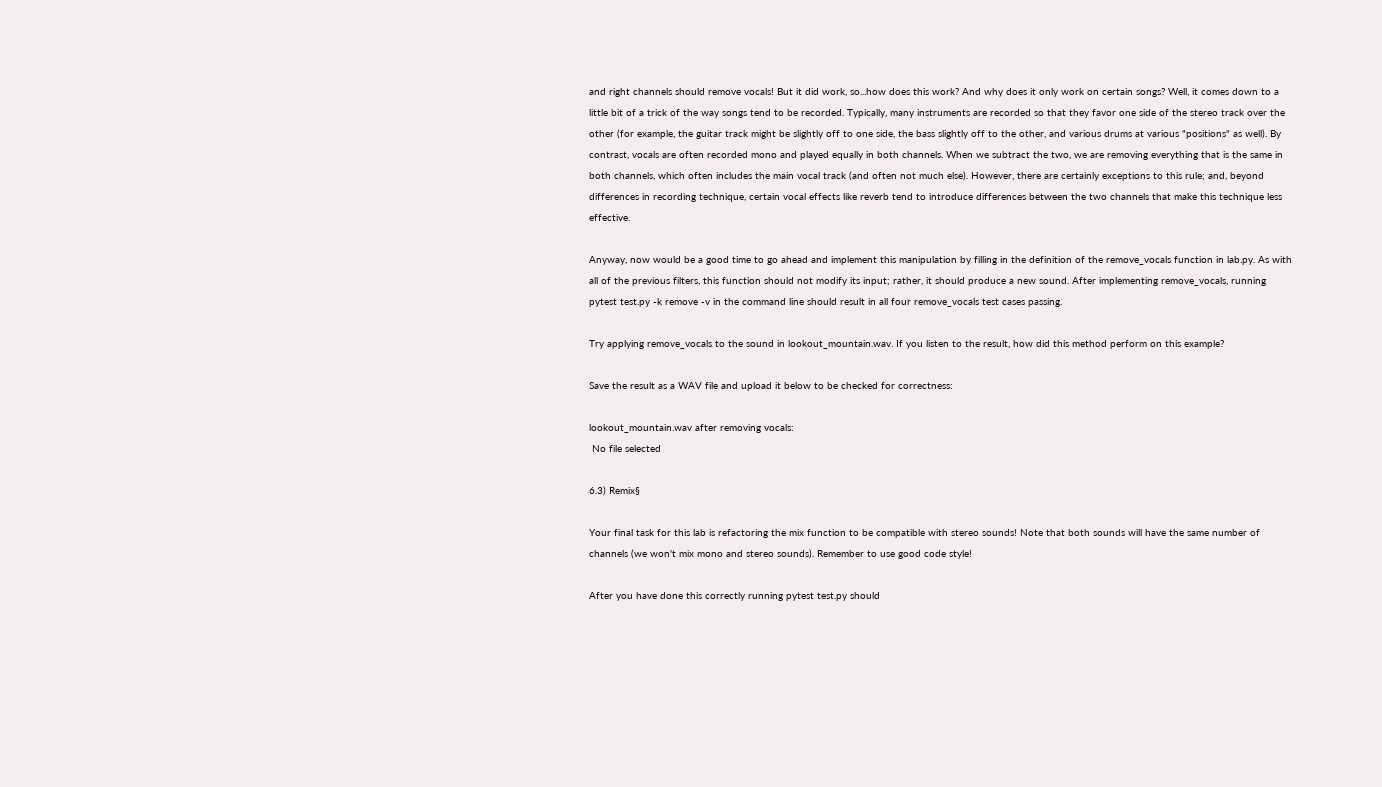and right channels should remove vocals! But it did work, so...how does this work? And why does it only work on certain songs? Well, it comes down to a little bit of a trick of the way songs tend to be recorded. Typically, many instruments are recorded so that they favor one side of the stereo track over the other (for example, the guitar track might be slightly off to one side, the bass slightly off to the other, and various drums at various "positions" as well). By contrast, vocals are often recorded mono and played equally in both channels. When we subtract the two, we are removing everything that is the same in both channels, which often includes the main vocal track (and often not much else). However, there are certainly exceptions to this rule; and, beyond differences in recording technique, certain vocal effects like reverb tend to introduce differences between the two channels that make this technique less effective.

Anyway, now would be a good time to go ahead and implement this manipulation by filling in the definition of the remove_vocals function in lab.py. As with all of the previous filters, this function should not modify its input; rather, it should produce a new sound. After implementing remove_vocals, running pytest test.py -k remove -v in the command line should result in all four remove_vocals test cases passing.

Try applying remove_vocals to the sound in lookout_mountain.wav. If you listen to the result, how did this method perform on this example?

Save the result as a WAV file and upload it below to be checked for correctness:

lookout_mountain.wav after removing vocals:
 No file selected

6.3) Remix§

Your final task for this lab is refactoring the mix function to be compatible with stereo sounds! Note that both sounds will have the same number of channels (we won't mix mono and stereo sounds). Remember to use good code style!

After you have done this correctly running pytest test.py should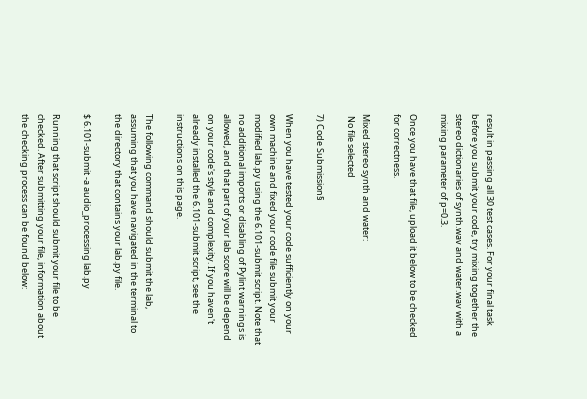result in passing all 30 test cases. For your final task before you submit your code, try mixing together the stereo dictionaries of synth.wav and water.wav with a mixing parameter of p=0.3.

Once you have that file, upload it below to be checked for correctness.

Mixed stereo synth and water:
 No file selected

7) Code Submission§

When you have tested your code sufficiently on your own machine and fixed your code file submit your modified lab.py using the 6.101-submit script. Note that no additional imports or disabling of Pylint warnings is allowed, and that part of your lab score will be depend on your code's style and complexity. If you haven't already installed the 6.101-submit script, see the instructions on this page.

The following command should submit the lab, assuming that you have navigated in the terminal to the directory that contains your lab.py file.

$ 6.101-submit -a audio_processing lab.py

Running that script should submit your file to be checked. After submitting your file, information about the checking process can be found below: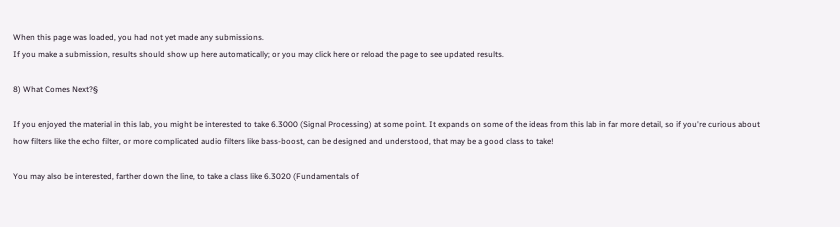When this page was loaded, you had not yet made any submissions.
If you make a submission, results should show up here automatically; or you may click here or reload the page to see updated results.

8) What Comes Next?§

If you enjoyed the material in this lab, you might be interested to take 6.3000 (Signal Processing) at some point. It expands on some of the ideas from this lab in far more detail, so if you're curious about how filters like the echo filter, or more complicated audio filters like bass-boost, can be designed and understood, that may be a good class to take!

You may also be interested, farther down the line, to take a class like 6.3020 (Fundamentals of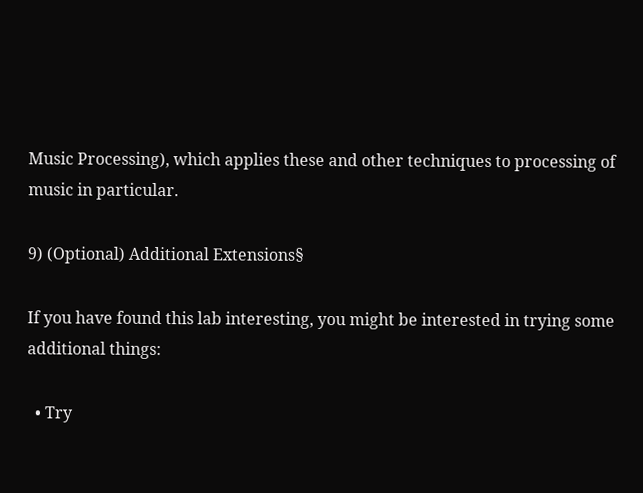Music Processing), which applies these and other techniques to processing of music in particular.

9) (Optional) Additional Extensions§

If you have found this lab interesting, you might be interested in trying some additional things:

  • Try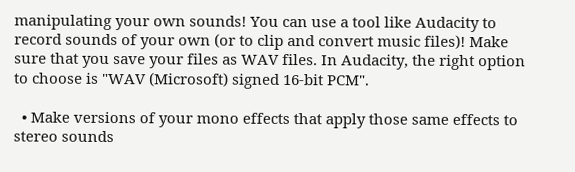manipulating your own sounds! You can use a tool like Audacity to record sounds of your own (or to clip and convert music files)! Make sure that you save your files as WAV files. In Audacity, the right option to choose is "WAV (Microsoft) signed 16-bit PCM".

  • Make versions of your mono effects that apply those same effects to stereo sounds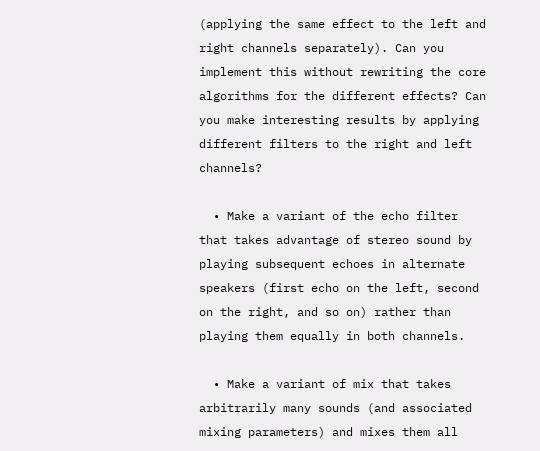(applying the same effect to the left and right channels separately). Can you implement this without rewriting the core algorithms for the different effects? Can you make interesting results by applying different filters to the right and left channels?

  • Make a variant of the echo filter that takes advantage of stereo sound by playing subsequent echoes in alternate speakers (first echo on the left, second on the right, and so on) rather than playing them equally in both channels.

  • Make a variant of mix that takes arbitrarily many sounds (and associated mixing parameters) and mixes them all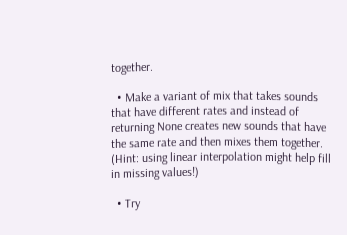together.

  • Make a variant of mix that takes sounds that have different rates and instead of returning None creates new sounds that have the same rate and then mixes them together. (Hint: using linear interpolation might help fill in missing values!)

  • Try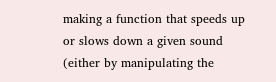making a function that speeds up or slows down a given sound (either by manipulating the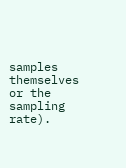samples themselves or the sampling rate).